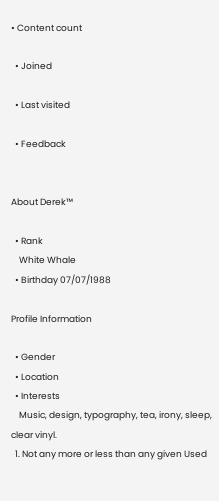• Content count

  • Joined

  • Last visited

  • Feedback


About Derek™

  • Rank
    White Whale
  • Birthday 07/07/1988

Profile Information

  • Gender
  • Location
  • Interests
    Music, design, typography, tea, irony, sleep, clear vinyl.
  1. Not any more or less than any given Used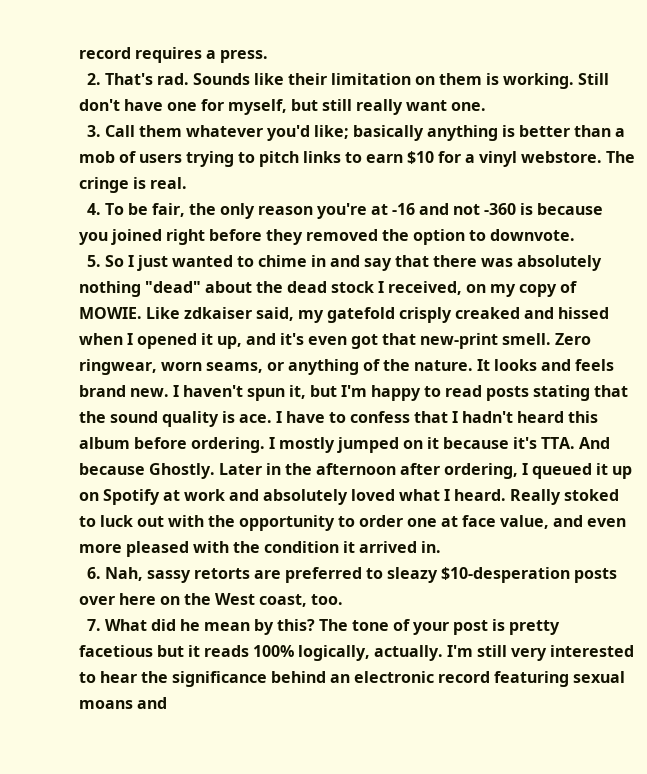record requires a press.
  2. That's rad. Sounds like their limitation on them is working. Still don't have one for myself, but still really want one.
  3. Call them whatever you'd like; basically anything is better than a mob of users trying to pitch links to earn $10 for a vinyl webstore. The cringe is real.
  4. To be fair, the only reason you're at -16 and not -360 is because you joined right before they removed the option to downvote.
  5. So I just wanted to chime in and say that there was absolutely nothing "dead" about the dead stock I received, on my copy of MOWIE. Like zdkaiser said, my gatefold crisply creaked and hissed when I opened it up, and it's even got that new-print smell. Zero ringwear, worn seams, or anything of the nature. It looks and feels brand new. I haven't spun it, but I'm happy to read posts stating that the sound quality is ace. I have to confess that I hadn't heard this album before ordering. I mostly jumped on it because it's TTA. And because Ghostly. Later in the afternoon after ordering, I queued it up on Spotify at work and absolutely loved what I heard. Really stoked to luck out with the opportunity to order one at face value, and even more pleased with the condition it arrived in.
  6. Nah, sassy retorts are preferred to sleazy $10-desperation posts over here on the West coast, too.
  7. What did he mean by this? The tone of your post is pretty facetious but it reads 100% logically, actually. I'm still very interested to hear the significance behind an electronic record featuring sexual moans and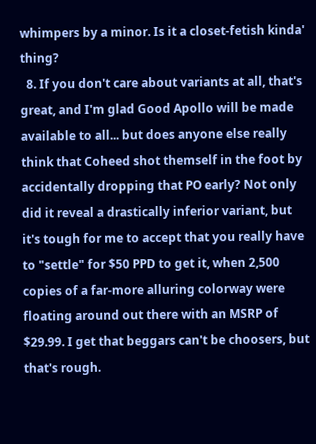whimpers by a minor. Is it a closet-fetish kinda' thing?
  8. If you don't care about variants at all, that's great, and I'm glad Good Apollo will be made available to all... but does anyone else really think that Coheed shot themself in the foot by accidentally dropping that PO early? Not only did it reveal a drastically inferior variant, but it's tough for me to accept that you really have to "settle" for $50 PPD to get it, when 2,500 copies of a far-more alluring colorway were floating around out there with an MSRP of $29.99. I get that beggars can't be choosers, but that's rough.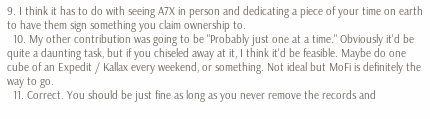9. I think it has to do with seeing A7X in person and dedicating a piece of your time on earth to have them sign something you claim ownership to.
  10. My other contribution was going to be "Probably just one at a time." Obviously it'd be quite a daunting task, but if you chiseled away at it, I think it'd be feasible. Maybe do one cube of an Expedit / Kallax every weekend, or something. Not ideal but MoFi is definitely the way to go.
  11. Correct. You should be just fine as long as you never remove the records and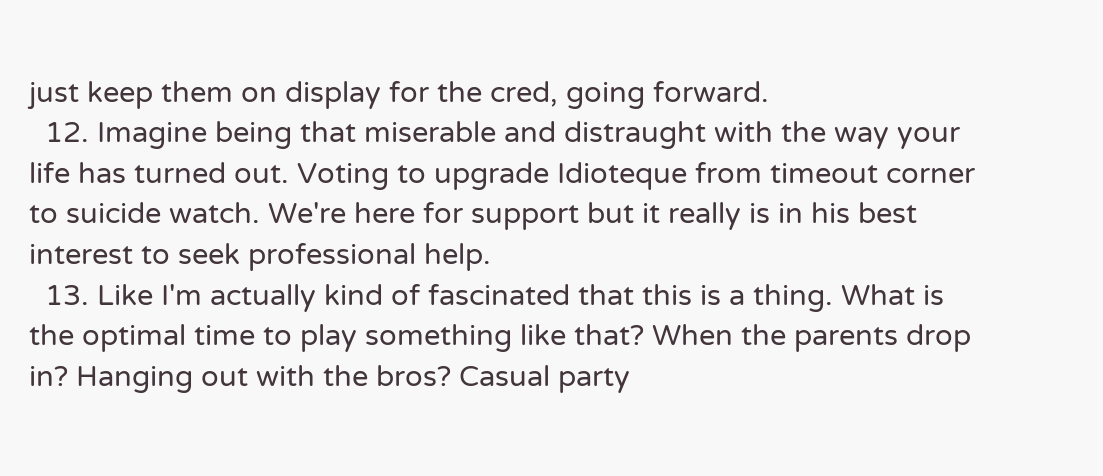just keep them on display for the cred, going forward.
  12. Imagine being that miserable and distraught with the way your life has turned out. Voting to upgrade Idioteque from timeout corner to suicide watch. We're here for support but it really is in his best interest to seek professional help.
  13. Like I'm actually kind of fascinated that this is a thing. What is the optimal time to play something like that? When the parents drop in? Hanging out with the bros? Casual party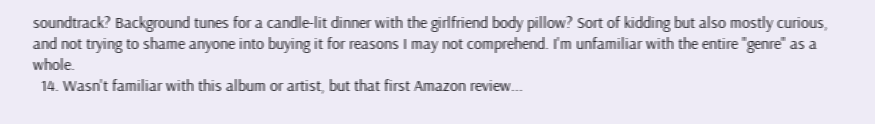soundtrack? Background tunes for a candle-lit dinner with the girlfriend body pillow? Sort of kidding but also mostly curious, and not trying to shame anyone into buying it for reasons I may not comprehend. I'm unfamiliar with the entire "genre" as a whole.
  14. Wasn't familiar with this album or artist, but that first Amazon review...